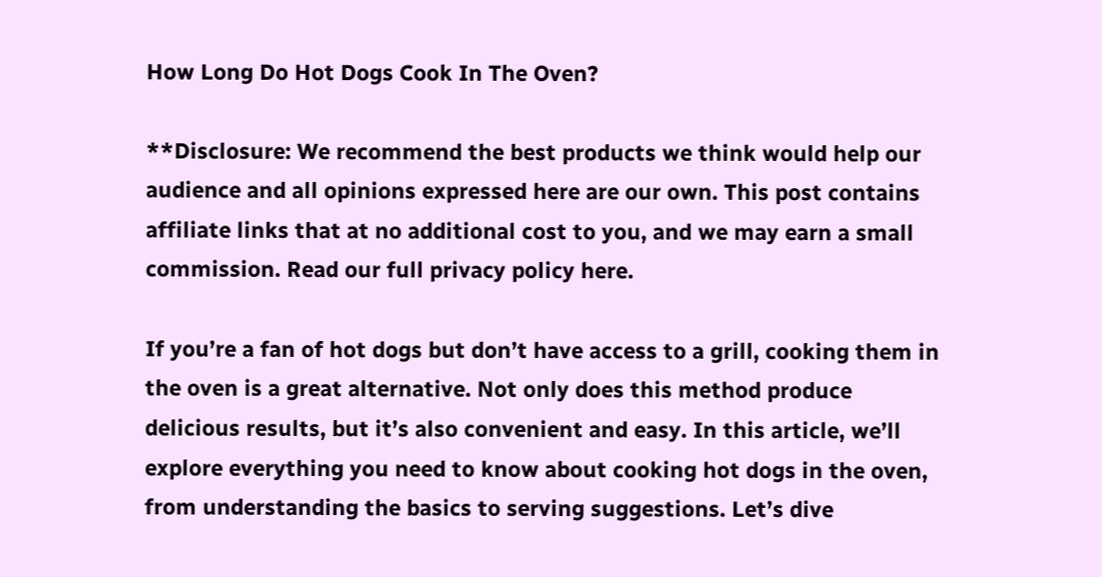How Long Do Hot Dogs Cook In The Oven?

**Disclosure: We recommend the best products we think would help our audience and all opinions expressed here are our own. This post contains affiliate links that at no additional cost to you, and we may earn a small commission. Read our full privacy policy here.

If you’re a fan of hot dogs but don’t have access to a grill, cooking them in the oven is a great alternative. Not only does this method produce delicious results, but it’s also convenient and easy. In this article, we’ll explore everything you need to know about cooking hot dogs in the oven, from understanding the basics to serving suggestions. Let’s dive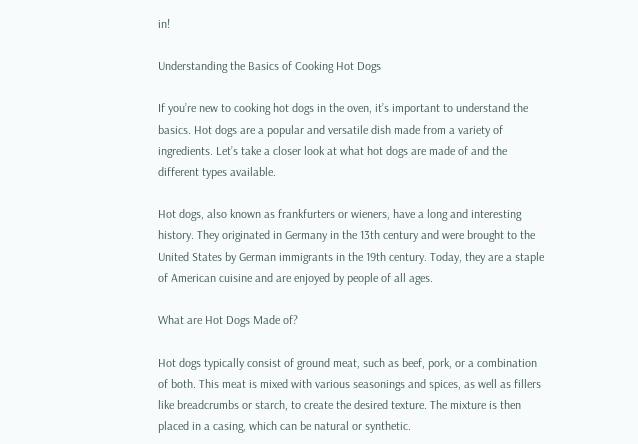in!

Understanding the Basics of Cooking Hot Dogs

If you’re new to cooking hot dogs in the oven, it’s important to understand the basics. Hot dogs are a popular and versatile dish made from a variety of ingredients. Let’s take a closer look at what hot dogs are made of and the different types available.

Hot dogs, also known as frankfurters or wieners, have a long and interesting history. They originated in Germany in the 13th century and were brought to the United States by German immigrants in the 19th century. Today, they are a staple of American cuisine and are enjoyed by people of all ages.

What are Hot Dogs Made of?

Hot dogs typically consist of ground meat, such as beef, pork, or a combination of both. This meat is mixed with various seasonings and spices, as well as fillers like breadcrumbs or starch, to create the desired texture. The mixture is then placed in a casing, which can be natural or synthetic.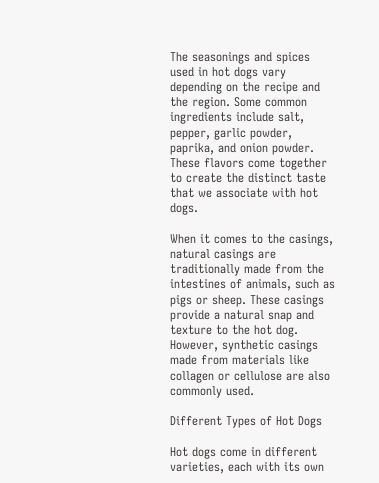The seasonings and spices used in hot dogs vary depending on the recipe and the region. Some common ingredients include salt, pepper, garlic powder, paprika, and onion powder. These flavors come together to create the distinct taste that we associate with hot dogs.

When it comes to the casings, natural casings are traditionally made from the intestines of animals, such as pigs or sheep. These casings provide a natural snap and texture to the hot dog. However, synthetic casings made from materials like collagen or cellulose are also commonly used.

Different Types of Hot Dogs

Hot dogs come in different varieties, each with its own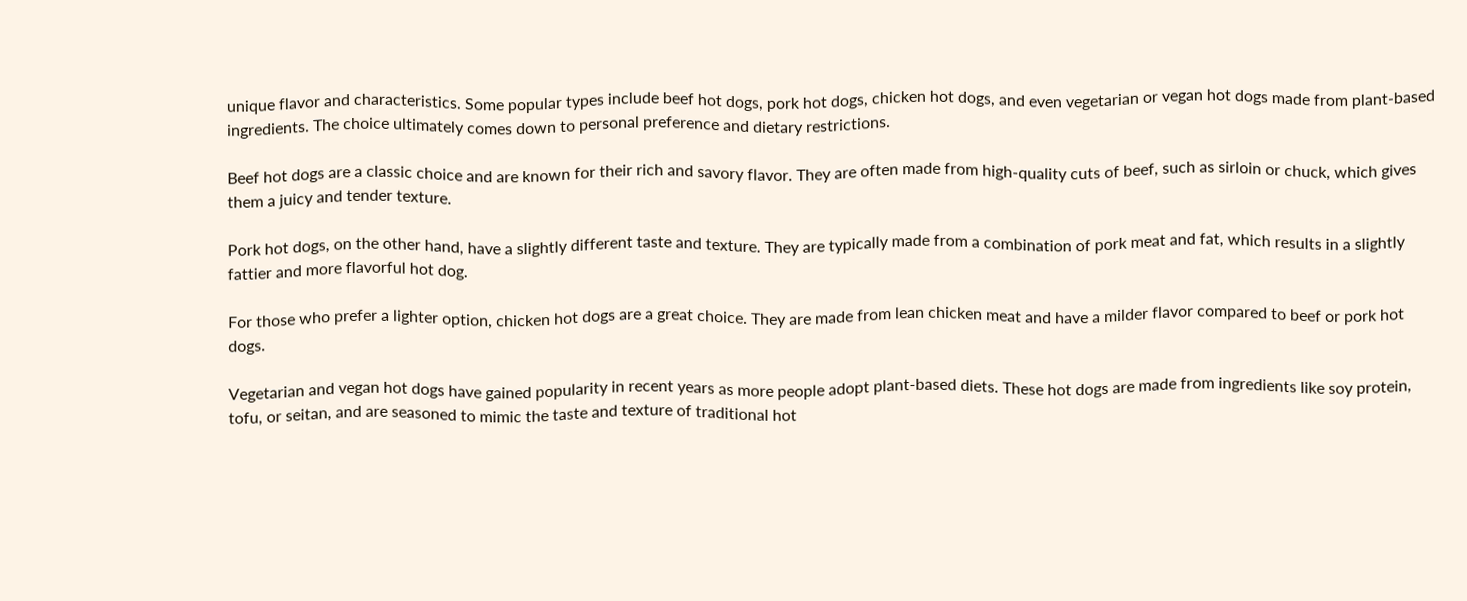unique flavor and characteristics. Some popular types include beef hot dogs, pork hot dogs, chicken hot dogs, and even vegetarian or vegan hot dogs made from plant-based ingredients. The choice ultimately comes down to personal preference and dietary restrictions.

Beef hot dogs are a classic choice and are known for their rich and savory flavor. They are often made from high-quality cuts of beef, such as sirloin or chuck, which gives them a juicy and tender texture.

Pork hot dogs, on the other hand, have a slightly different taste and texture. They are typically made from a combination of pork meat and fat, which results in a slightly fattier and more flavorful hot dog.

For those who prefer a lighter option, chicken hot dogs are a great choice. They are made from lean chicken meat and have a milder flavor compared to beef or pork hot dogs.

Vegetarian and vegan hot dogs have gained popularity in recent years as more people adopt plant-based diets. These hot dogs are made from ingredients like soy protein, tofu, or seitan, and are seasoned to mimic the taste and texture of traditional hot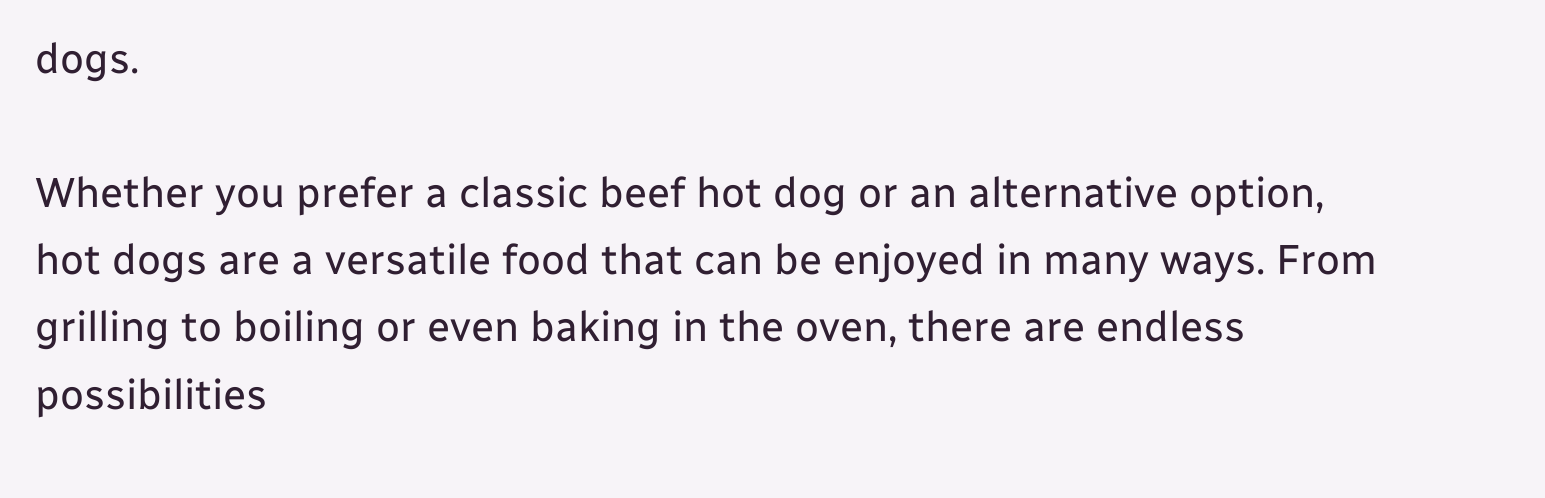dogs.

Whether you prefer a classic beef hot dog or an alternative option, hot dogs are a versatile food that can be enjoyed in many ways. From grilling to boiling or even baking in the oven, there are endless possibilities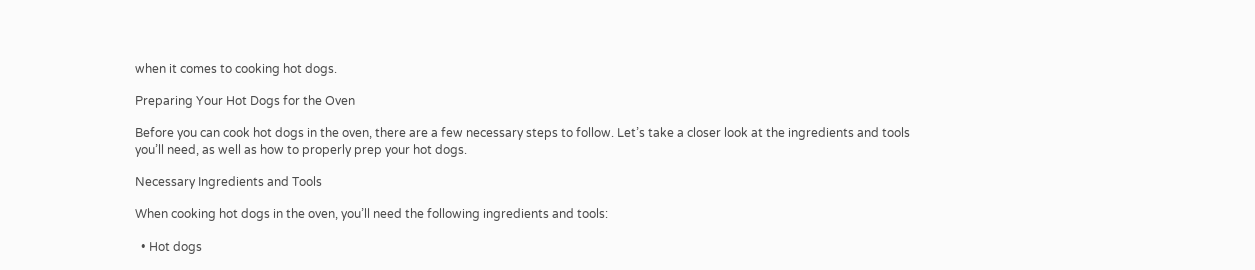when it comes to cooking hot dogs.

Preparing Your Hot Dogs for the Oven

Before you can cook hot dogs in the oven, there are a few necessary steps to follow. Let’s take a closer look at the ingredients and tools you’ll need, as well as how to properly prep your hot dogs.

Necessary Ingredients and Tools

When cooking hot dogs in the oven, you’ll need the following ingredients and tools:

  • Hot dogs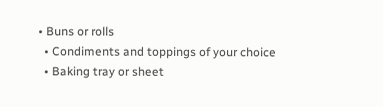• Buns or rolls
  • Condiments and toppings of your choice
  • Baking tray or sheet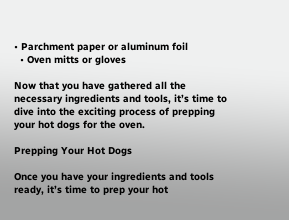• Parchment paper or aluminum foil
  • Oven mitts or gloves

Now that you have gathered all the necessary ingredients and tools, it’s time to dive into the exciting process of prepping your hot dogs for the oven.

Prepping Your Hot Dogs

Once you have your ingredients and tools ready, it’s time to prep your hot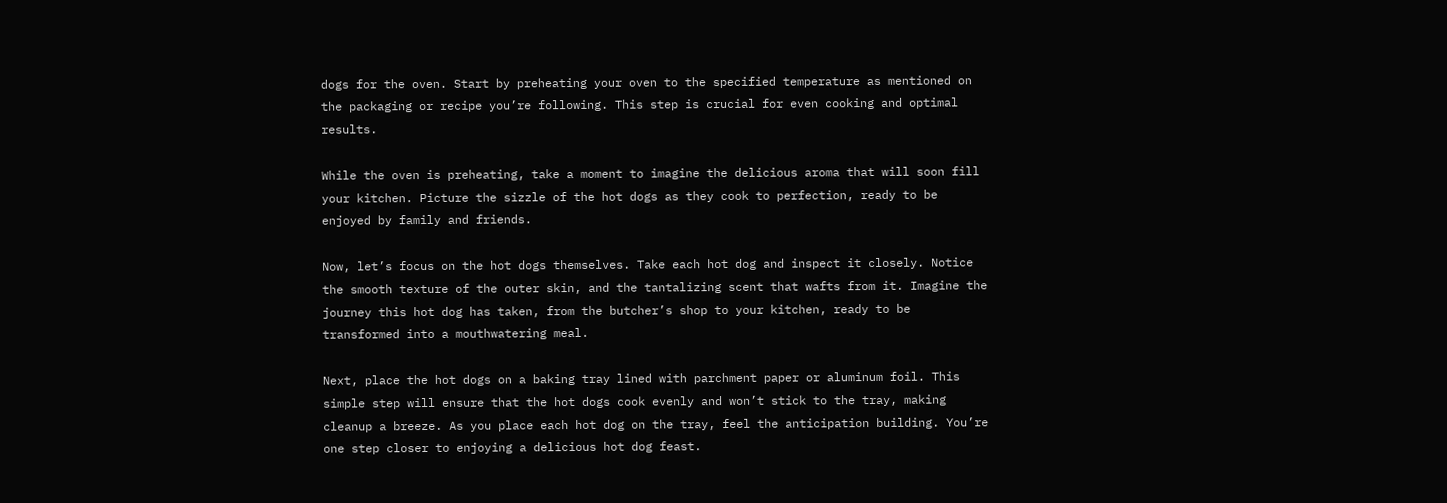dogs for the oven. Start by preheating your oven to the specified temperature as mentioned on the packaging or recipe you’re following. This step is crucial for even cooking and optimal results.

While the oven is preheating, take a moment to imagine the delicious aroma that will soon fill your kitchen. Picture the sizzle of the hot dogs as they cook to perfection, ready to be enjoyed by family and friends.

Now, let’s focus on the hot dogs themselves. Take each hot dog and inspect it closely. Notice the smooth texture of the outer skin, and the tantalizing scent that wafts from it. Imagine the journey this hot dog has taken, from the butcher’s shop to your kitchen, ready to be transformed into a mouthwatering meal.

Next, place the hot dogs on a baking tray lined with parchment paper or aluminum foil. This simple step will ensure that the hot dogs cook evenly and won’t stick to the tray, making cleanup a breeze. As you place each hot dog on the tray, feel the anticipation building. You’re one step closer to enjoying a delicious hot dog feast.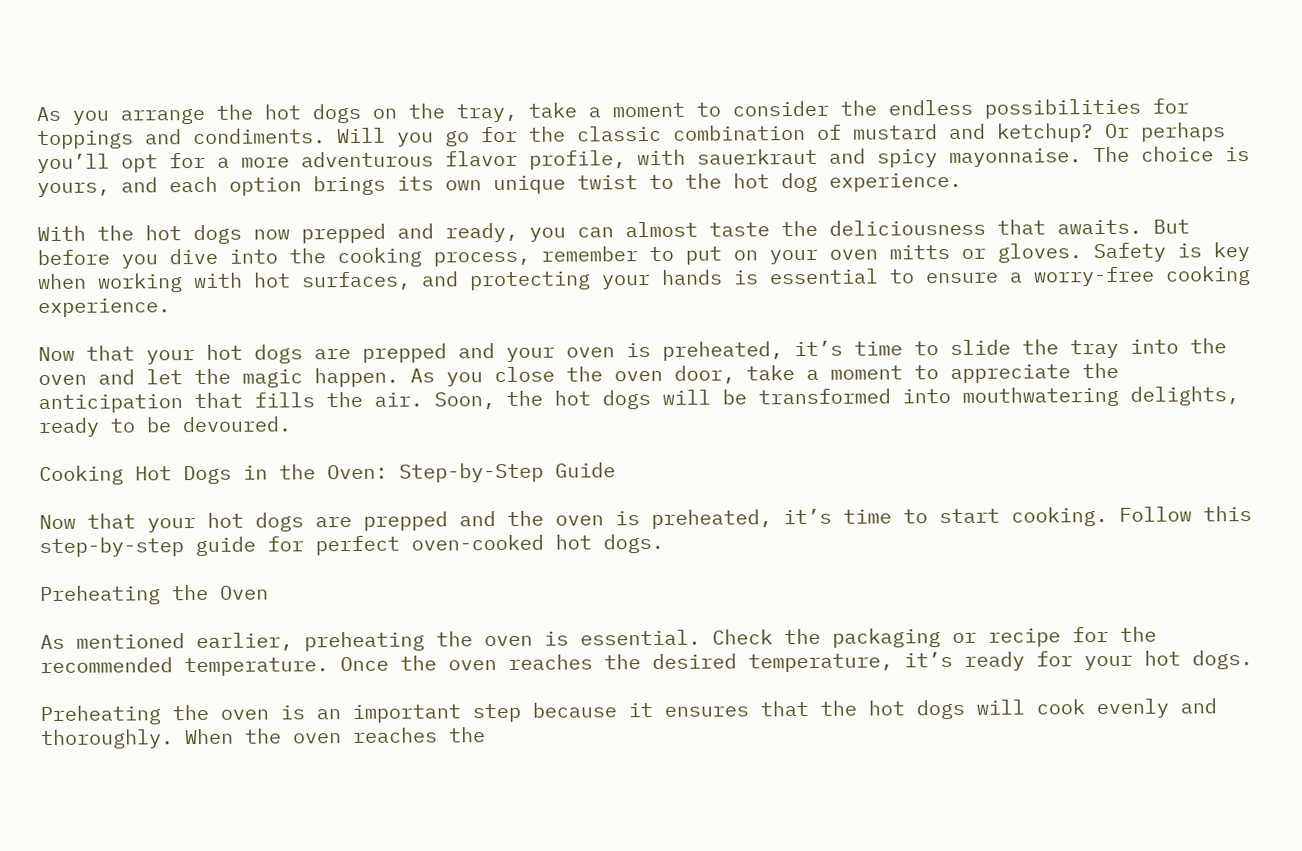As you arrange the hot dogs on the tray, take a moment to consider the endless possibilities for toppings and condiments. Will you go for the classic combination of mustard and ketchup? Or perhaps you’ll opt for a more adventurous flavor profile, with sauerkraut and spicy mayonnaise. The choice is yours, and each option brings its own unique twist to the hot dog experience.

With the hot dogs now prepped and ready, you can almost taste the deliciousness that awaits. But before you dive into the cooking process, remember to put on your oven mitts or gloves. Safety is key when working with hot surfaces, and protecting your hands is essential to ensure a worry-free cooking experience.

Now that your hot dogs are prepped and your oven is preheated, it’s time to slide the tray into the oven and let the magic happen. As you close the oven door, take a moment to appreciate the anticipation that fills the air. Soon, the hot dogs will be transformed into mouthwatering delights, ready to be devoured.

Cooking Hot Dogs in the Oven: Step-by-Step Guide

Now that your hot dogs are prepped and the oven is preheated, it’s time to start cooking. Follow this step-by-step guide for perfect oven-cooked hot dogs.

Preheating the Oven

As mentioned earlier, preheating the oven is essential. Check the packaging or recipe for the recommended temperature. Once the oven reaches the desired temperature, it’s ready for your hot dogs.

Preheating the oven is an important step because it ensures that the hot dogs will cook evenly and thoroughly. When the oven reaches the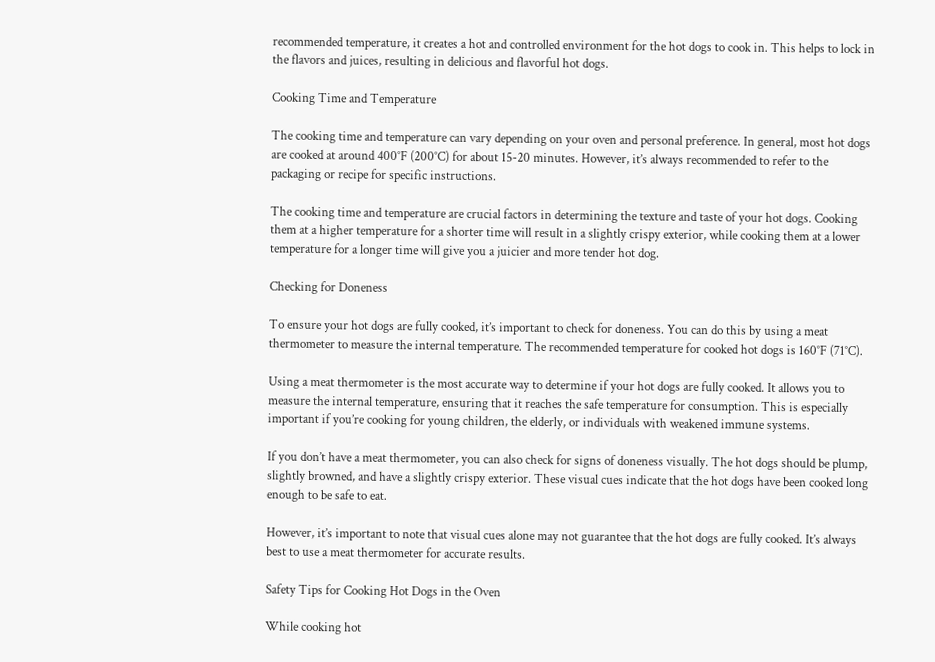recommended temperature, it creates a hot and controlled environment for the hot dogs to cook in. This helps to lock in the flavors and juices, resulting in delicious and flavorful hot dogs.

Cooking Time and Temperature

The cooking time and temperature can vary depending on your oven and personal preference. In general, most hot dogs are cooked at around 400°F (200°C) for about 15-20 minutes. However, it’s always recommended to refer to the packaging or recipe for specific instructions.

The cooking time and temperature are crucial factors in determining the texture and taste of your hot dogs. Cooking them at a higher temperature for a shorter time will result in a slightly crispy exterior, while cooking them at a lower temperature for a longer time will give you a juicier and more tender hot dog.

Checking for Doneness

To ensure your hot dogs are fully cooked, it’s important to check for doneness. You can do this by using a meat thermometer to measure the internal temperature. The recommended temperature for cooked hot dogs is 160°F (71°C).

Using a meat thermometer is the most accurate way to determine if your hot dogs are fully cooked. It allows you to measure the internal temperature, ensuring that it reaches the safe temperature for consumption. This is especially important if you’re cooking for young children, the elderly, or individuals with weakened immune systems.

If you don’t have a meat thermometer, you can also check for signs of doneness visually. The hot dogs should be plump, slightly browned, and have a slightly crispy exterior. These visual cues indicate that the hot dogs have been cooked long enough to be safe to eat.

However, it’s important to note that visual cues alone may not guarantee that the hot dogs are fully cooked. It’s always best to use a meat thermometer for accurate results.

Safety Tips for Cooking Hot Dogs in the Oven

While cooking hot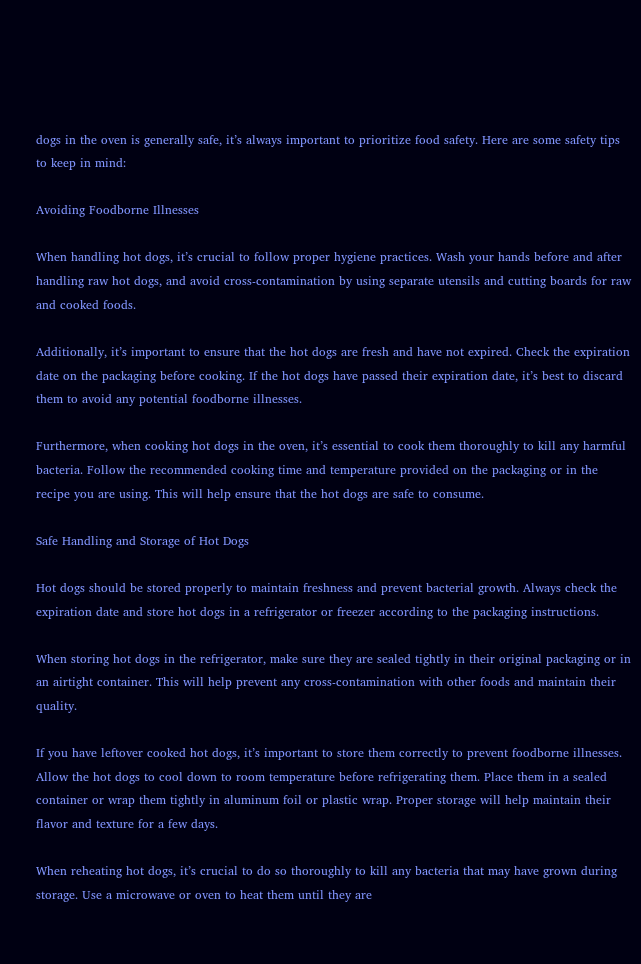dogs in the oven is generally safe, it’s always important to prioritize food safety. Here are some safety tips to keep in mind:

Avoiding Foodborne Illnesses

When handling hot dogs, it’s crucial to follow proper hygiene practices. Wash your hands before and after handling raw hot dogs, and avoid cross-contamination by using separate utensils and cutting boards for raw and cooked foods.

Additionally, it’s important to ensure that the hot dogs are fresh and have not expired. Check the expiration date on the packaging before cooking. If the hot dogs have passed their expiration date, it’s best to discard them to avoid any potential foodborne illnesses.

Furthermore, when cooking hot dogs in the oven, it’s essential to cook them thoroughly to kill any harmful bacteria. Follow the recommended cooking time and temperature provided on the packaging or in the recipe you are using. This will help ensure that the hot dogs are safe to consume.

Safe Handling and Storage of Hot Dogs

Hot dogs should be stored properly to maintain freshness and prevent bacterial growth. Always check the expiration date and store hot dogs in a refrigerator or freezer according to the packaging instructions.

When storing hot dogs in the refrigerator, make sure they are sealed tightly in their original packaging or in an airtight container. This will help prevent any cross-contamination with other foods and maintain their quality.

If you have leftover cooked hot dogs, it’s important to store them correctly to prevent foodborne illnesses. Allow the hot dogs to cool down to room temperature before refrigerating them. Place them in a sealed container or wrap them tightly in aluminum foil or plastic wrap. Proper storage will help maintain their flavor and texture for a few days.

When reheating hot dogs, it’s crucial to do so thoroughly to kill any bacteria that may have grown during storage. Use a microwave or oven to heat them until they are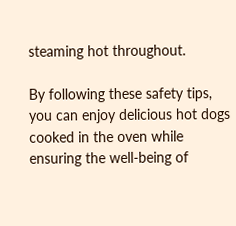steaming hot throughout.

By following these safety tips, you can enjoy delicious hot dogs cooked in the oven while ensuring the well-being of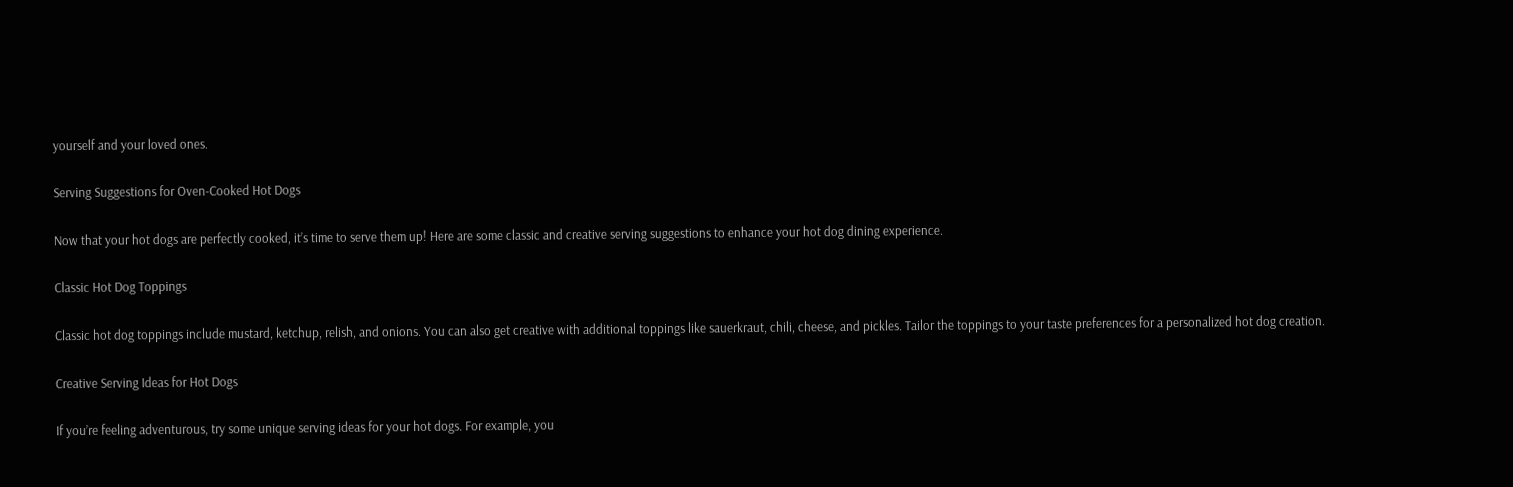yourself and your loved ones.

Serving Suggestions for Oven-Cooked Hot Dogs

Now that your hot dogs are perfectly cooked, it’s time to serve them up! Here are some classic and creative serving suggestions to enhance your hot dog dining experience.

Classic Hot Dog Toppings

Classic hot dog toppings include mustard, ketchup, relish, and onions. You can also get creative with additional toppings like sauerkraut, chili, cheese, and pickles. Tailor the toppings to your taste preferences for a personalized hot dog creation.

Creative Serving Ideas for Hot Dogs

If you’re feeling adventurous, try some unique serving ideas for your hot dogs. For example, you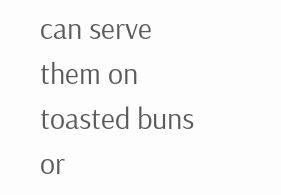can serve them on toasted buns or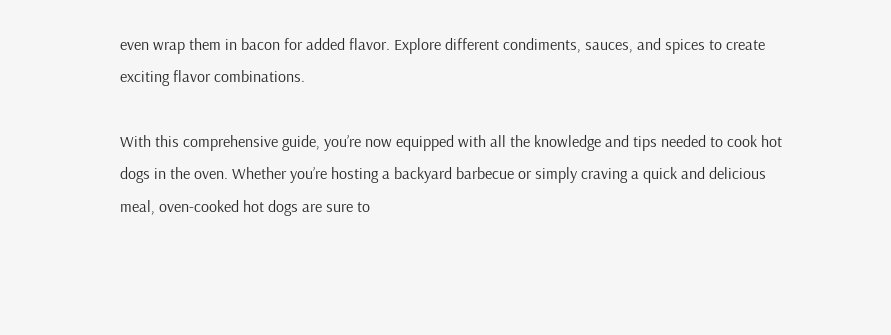even wrap them in bacon for added flavor. Explore different condiments, sauces, and spices to create exciting flavor combinations.

With this comprehensive guide, you’re now equipped with all the knowledge and tips needed to cook hot dogs in the oven. Whether you’re hosting a backyard barbecue or simply craving a quick and delicious meal, oven-cooked hot dogs are sure to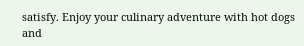satisfy. Enjoy your culinary adventure with hot dogs and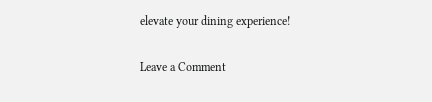elevate your dining experience!

Leave a Comment